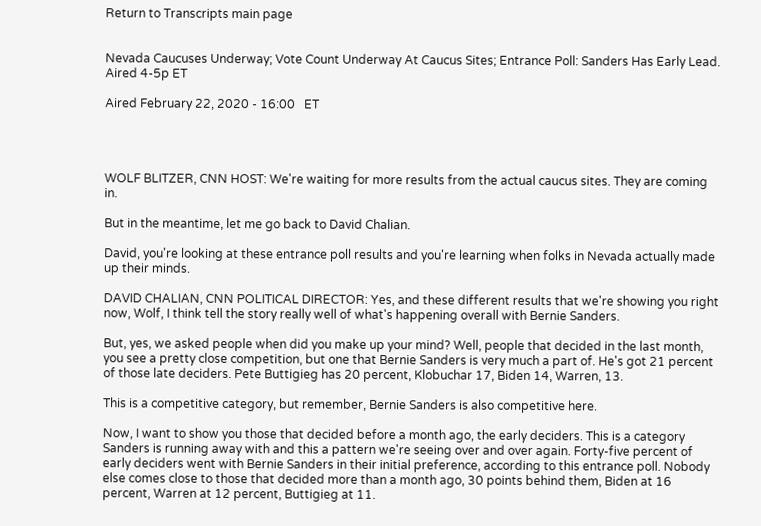Return to Transcripts main page


Nevada Caucuses Underway; Vote Count Underway At Caucus Sites; Entrance Poll: Sanders Has Early Lead. Aired 4-5p ET

Aired February 22, 2020 - 16:00   ET




WOLF BLITZER, CNN HOST: We're waiting for more results from the actual caucus sites. They are coming in.

But in the meantime, let me go back to David Chalian.

David, you're looking at these entrance poll results and you're learning when folks in Nevada actually made up their minds.

DAVID CHALIAN, CNN POLITICAL DIRECTOR: Yes, and these different results that we're showing you right now, Wolf, I think tell the story really well of what's happening overall with Bernie Sanders.

But, yes, we asked people when did you make up your mind? Well, people that decided in the last month, you see a pretty close competition, but one that Bernie Sanders is very much a part of. He's got 21 percent of those late deciders. Pete Buttigieg has 20 percent, Klobuchar 17, Biden 14, Warren, 13.

This is a competitive category, but remember, Bernie Sanders is also competitive here.

Now, I want to show you those that decided before a month ago, the early deciders. This is a category Sanders is running away with and this a pattern we're seeing over and over again. Forty-five percent of early deciders went with Bernie Sanders in their initial preference, according to this entrance poll. Nobody else comes close to those that decided more than a month ago, 30 points behind them, Biden at 16 percent, Warren at 12 percent, Buttigieg at 11.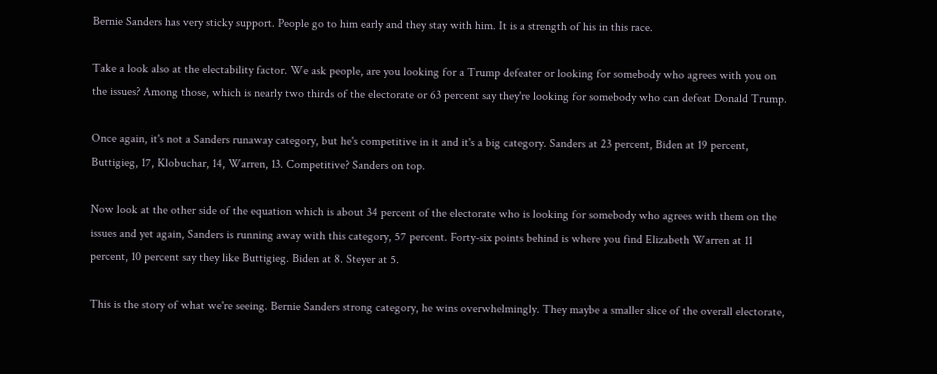Bernie Sanders has very sticky support. People go to him early and they stay with him. It is a strength of his in this race.

Take a look also at the electability factor. We ask people, are you looking for a Trump defeater or looking for somebody who agrees with you on the issues? Among those, which is nearly two thirds of the electorate or 63 percent say they're looking for somebody who can defeat Donald Trump.

Once again, it's not a Sanders runaway category, but he's competitive in it and it's a big category. Sanders at 23 percent, Biden at 19 percent, Buttigieg, 17, Klobuchar, 14, Warren, 13. Competitive? Sanders on top.

Now look at the other side of the equation which is about 34 percent of the electorate who is looking for somebody who agrees with them on the issues and yet again, Sanders is running away with this category, 57 percent. Forty-six points behind is where you find Elizabeth Warren at 11 percent, 10 percent say they like Buttigieg. Biden at 8. Steyer at 5.

This is the story of what we're seeing. Bernie Sanders strong category, he wins overwhelmingly. They maybe a smaller slice of the overall electorate,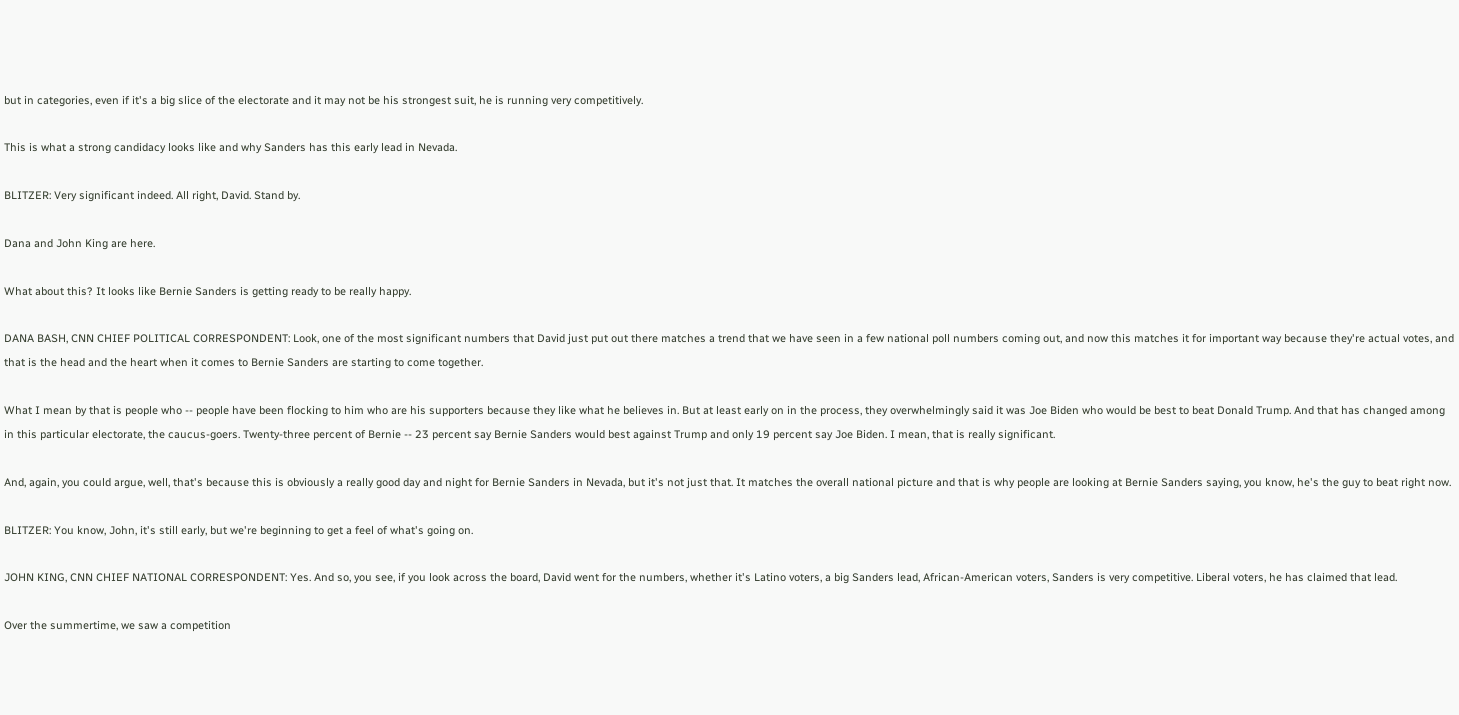but in categories, even if it's a big slice of the electorate and it may not be his strongest suit, he is running very competitively.

This is what a strong candidacy looks like and why Sanders has this early lead in Nevada.

BLITZER: Very significant indeed. All right, David. Stand by.

Dana and John King are here.

What about this? It looks like Bernie Sanders is getting ready to be really happy.

DANA BASH, CNN CHIEF POLITICAL CORRESPONDENT: Look, one of the most significant numbers that David just put out there matches a trend that we have seen in a few national poll numbers coming out, and now this matches it for important way because they're actual votes, and that is the head and the heart when it comes to Bernie Sanders are starting to come together.

What I mean by that is people who -- people have been flocking to him who are his supporters because they like what he believes in. But at least early on in the process, they overwhelmingly said it was Joe Biden who would be best to beat Donald Trump. And that has changed among in this particular electorate, the caucus-goers. Twenty-three percent of Bernie -- 23 percent say Bernie Sanders would best against Trump and only 19 percent say Joe Biden. I mean, that is really significant.

And, again, you could argue, well, that's because this is obviously a really good day and night for Bernie Sanders in Nevada, but it's not just that. It matches the overall national picture and that is why people are looking at Bernie Sanders saying, you know, he's the guy to beat right now.

BLITZER: You know, John, it's still early, but we're beginning to get a feel of what's going on.

JOHN KING, CNN CHIEF NATIONAL CORRESPONDENT: Yes. And so, you see, if you look across the board, David went for the numbers, whether it's Latino voters, a big Sanders lead, African-American voters, Sanders is very competitive. Liberal voters, he has claimed that lead.

Over the summertime, we saw a competition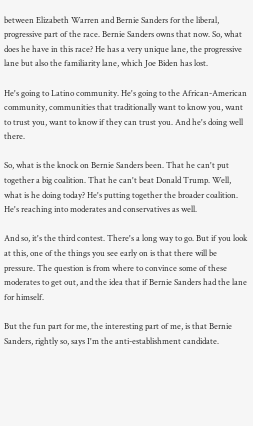between Elizabeth Warren and Bernie Sanders for the liberal, progressive part of the race. Bernie Sanders owns that now. So, what does he have in this race? He has a very unique lane, the progressive lane but also the familiarity lane, which Joe Biden has lost.

He's going to Latino community. He's going to the African-American community, communities that traditionally want to know you, want to trust you, want to know if they can trust you. And he's doing well there.

So, what is the knock on Bernie Sanders been. That he can't put together a big coalition. That he can't beat Donald Trump. Well, what is he doing today? He's putting together the broader coalition. He's reaching into moderates and conservatives as well.

And so, it's the third contest. There's a long way to go. But if you look at this, one of the things you see early on is that there will be pressure. The question is from where to convince some of these moderates to get out, and the idea that if Bernie Sanders had the lane for himself.

But the fun part for me, the interesting part of me, is that Bernie Sanders, rightly so, says I'm the anti-establishment candidate.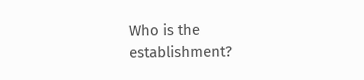Who is the establishment?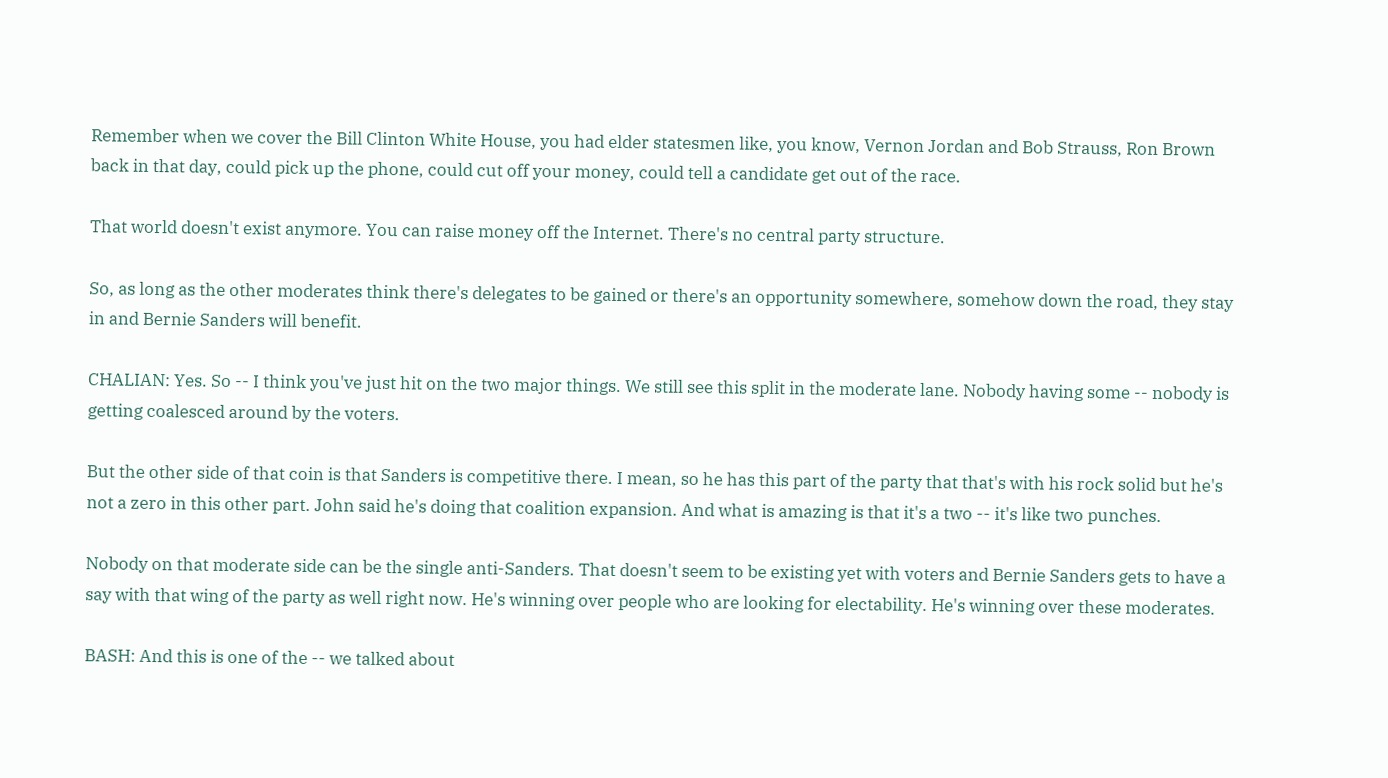Remember when we cover the Bill Clinton White House, you had elder statesmen like, you know, Vernon Jordan and Bob Strauss, Ron Brown back in that day, could pick up the phone, could cut off your money, could tell a candidate get out of the race.

That world doesn't exist anymore. You can raise money off the Internet. There's no central party structure.

So, as long as the other moderates think there's delegates to be gained or there's an opportunity somewhere, somehow down the road, they stay in and Bernie Sanders will benefit.

CHALIAN: Yes. So -- I think you've just hit on the two major things. We still see this split in the moderate lane. Nobody having some -- nobody is getting coalesced around by the voters.

But the other side of that coin is that Sanders is competitive there. I mean, so he has this part of the party that that's with his rock solid but he's not a zero in this other part. John said he's doing that coalition expansion. And what is amazing is that it's a two -- it's like two punches.

Nobody on that moderate side can be the single anti-Sanders. That doesn't seem to be existing yet with voters and Bernie Sanders gets to have a say with that wing of the party as well right now. He's winning over people who are looking for electability. He's winning over these moderates.

BASH: And this is one of the -- we talked about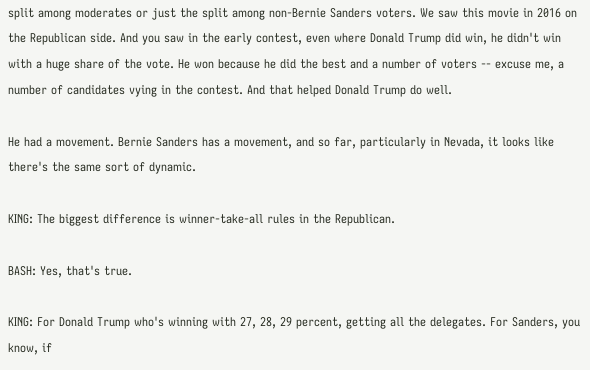split among moderates or just the split among non-Bernie Sanders voters. We saw this movie in 2016 on the Republican side. And you saw in the early contest, even where Donald Trump did win, he didn't win with a huge share of the vote. He won because he did the best and a number of voters -- excuse me, a number of candidates vying in the contest. And that helped Donald Trump do well.

He had a movement. Bernie Sanders has a movement, and so far, particularly in Nevada, it looks like there's the same sort of dynamic.

KING: The biggest difference is winner-take-all rules in the Republican.

BASH: Yes, that's true.

KING: For Donald Trump who's winning with 27, 28, 29 percent, getting all the delegates. For Sanders, you know, if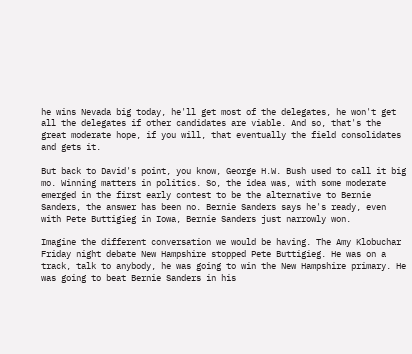he wins Nevada big today, he'll get most of the delegates, he won't get all the delegates if other candidates are viable. And so, that's the great moderate hope, if you will, that eventually the field consolidates and gets it.

But back to David's point, you know, George H.W. Bush used to call it big mo. Winning matters in politics. So, the idea was, with some moderate emerged in the first early contest to be the alternative to Bernie Sanders, the answer has been no. Bernie Sanders says he's ready, even with Pete Buttigieg in Iowa, Bernie Sanders just narrowly won.

Imagine the different conversation we would be having. The Amy Klobuchar Friday night debate New Hampshire stopped Pete Buttigieg. He was on a track, talk to anybody, he was going to win the New Hampshire primary. He was going to beat Bernie Sanders in his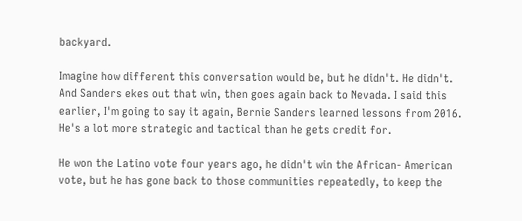backyard.

Imagine how different this conversation would be, but he didn't. He didn't. And Sanders ekes out that win, then goes again back to Nevada. I said this earlier, I'm going to say it again, Bernie Sanders learned lessons from 2016. He's a lot more strategic and tactical than he gets credit for.

He won the Latino vote four years ago, he didn't win the African- American vote, but he has gone back to those communities repeatedly, to keep the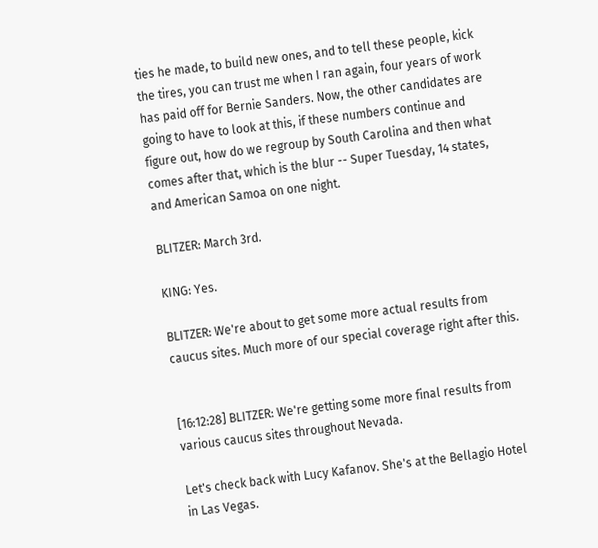ties he made, to build new ones, and to tell these people, kick the tires, you can trust me when I ran again, four years of work has paid off for Bernie Sanders. Now, the other candidates are going to have to look at this, if these numbers continue and figure out, how do we regroup by South Carolina and then what comes after that, which is the blur -- Super Tuesday, 14 states, and American Samoa on one night.

BLITZER: March 3rd.

KING: Yes.

BLITZER: We're about to get some more actual results from caucus sites. Much more of our special coverage right after this.


[16:12:28] BLITZER: We're getting some more final results from various caucus sites throughout Nevada.

Let's check back with Lucy Kafanov. She's at the Bellagio Hotel in Las Vegas.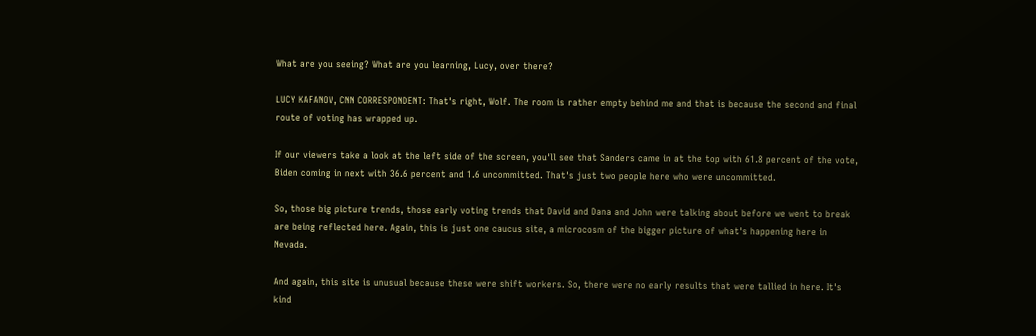What are you seeing? What are you learning, Lucy, over there?

LUCY KAFANOV, CNN CORRESPONDENT: That's right, Wolf. The room is rather empty behind me and that is because the second and final route of voting has wrapped up.

If our viewers take a look at the left side of the screen, you'll see that Sanders came in at the top with 61.8 percent of the vote, Biden coming in next with 36.6 percent and 1.6 uncommitted. That's just two people here who were uncommitted.

So, those big picture trends, those early voting trends that David and Dana and John were talking about before we went to break are being reflected here. Again, this is just one caucus site, a microcosm of the bigger picture of what's happening here in Nevada.

And again, this site is unusual because these were shift workers. So, there were no early results that were tallied in here. It's kind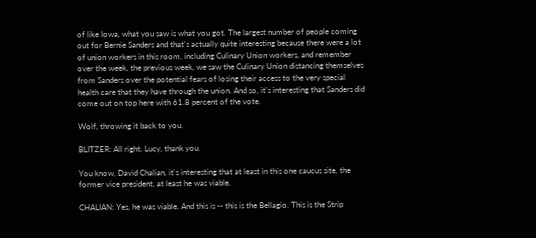of like Iowa, what you saw is what you got. The largest number of people coming out for Bernie Sanders and that's actually quite interesting because there were a lot of union workers in this room, including Culinary Union workers, and remember over the week, the previous week, we saw the Culinary Union distancing themselves from Sanders over the potential fears of losing their access to the very special health care that they have through the union. And so, it's interesting that Sanders did come out on top here with 61.8 percent of the vote.

Wolf, throwing it back to you.

BLITZER: All right. Lucy, thank you.

You know, David Chalian, it's interesting that at least in this one caucus site, the former vice president, at least he was viable.

CHALIAN: Yes, he was viable. And this is -- this is the Bellagio. This is the Strip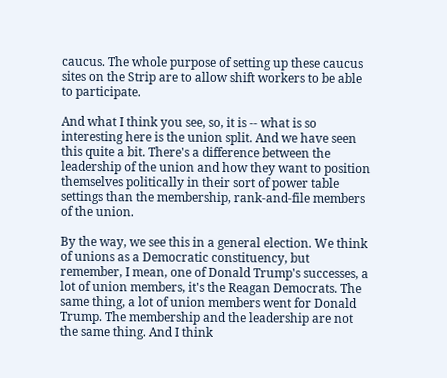caucus. The whole purpose of setting up these caucus sites on the Strip are to allow shift workers to be able to participate.

And what I think you see, so, it is -- what is so interesting here is the union split. And we have seen this quite a bit. There's a difference between the leadership of the union and how they want to position themselves politically in their sort of power table settings than the membership, rank-and-file members of the union.

By the way, we see this in a general election. We think of unions as a Democratic constituency, but remember, I mean, one of Donald Trump's successes, a lot of union members, it's the Reagan Democrats. The same thing, a lot of union members went for Donald Trump. The membership and the leadership are not the same thing. And I think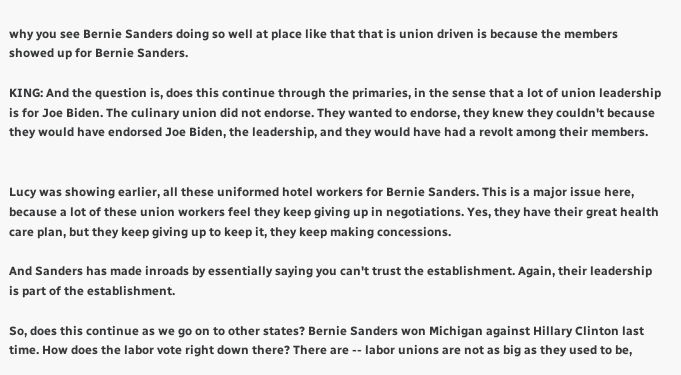why you see Bernie Sanders doing so well at place like that that is union driven is because the members showed up for Bernie Sanders.

KING: And the question is, does this continue through the primaries, in the sense that a lot of union leadership is for Joe Biden. The culinary union did not endorse. They wanted to endorse, they knew they couldn't because they would have endorsed Joe Biden, the leadership, and they would have had a revolt among their members.


Lucy was showing earlier, all these uniformed hotel workers for Bernie Sanders. This is a major issue here, because a lot of these union workers feel they keep giving up in negotiations. Yes, they have their great health care plan, but they keep giving up to keep it, they keep making concessions.

And Sanders has made inroads by essentially saying you can't trust the establishment. Again, their leadership is part of the establishment.

So, does this continue as we go on to other states? Bernie Sanders won Michigan against Hillary Clinton last time. How does the labor vote right down there? There are -- labor unions are not as big as they used to be,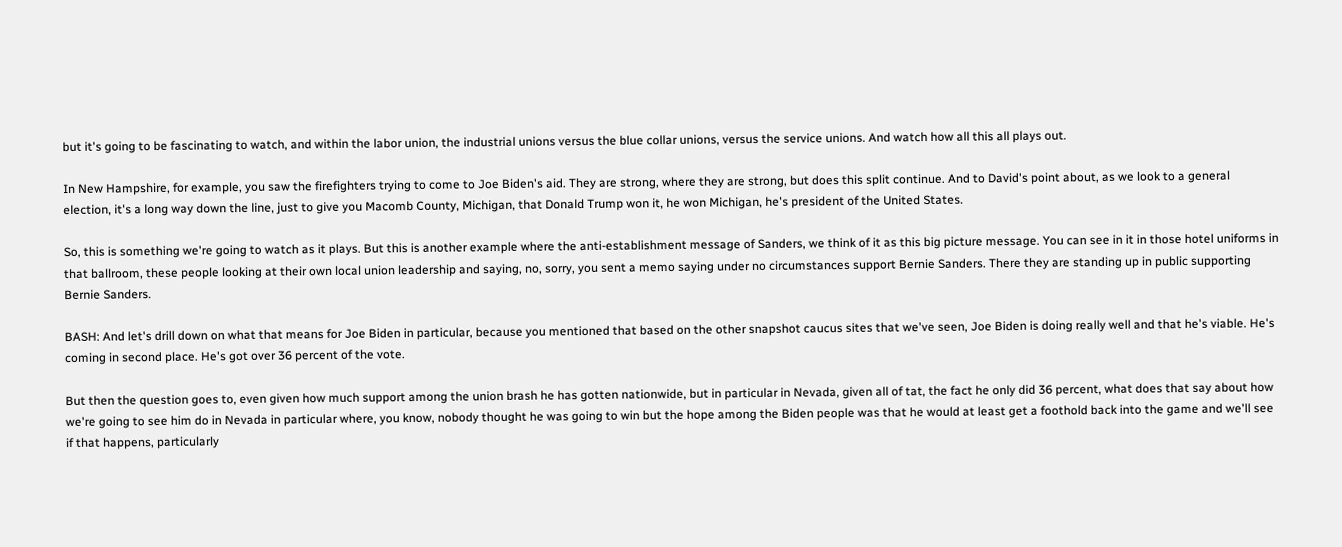but it's going to be fascinating to watch, and within the labor union, the industrial unions versus the blue collar unions, versus the service unions. And watch how all this all plays out.

In New Hampshire, for example, you saw the firefighters trying to come to Joe Biden's aid. They are strong, where they are strong, but does this split continue. And to David's point about, as we look to a general election, it's a long way down the line, just to give you Macomb County, Michigan, that Donald Trump won it, he won Michigan, he's president of the United States.

So, this is something we're going to watch as it plays. But this is another example where the anti-establishment message of Sanders, we think of it as this big picture message. You can see in it in those hotel uniforms in that ballroom, these people looking at their own local union leadership and saying, no, sorry, you sent a memo saying under no circumstances support Bernie Sanders. There they are standing up in public supporting Bernie Sanders.

BASH: And let's drill down on what that means for Joe Biden in particular, because you mentioned that based on the other snapshot caucus sites that we've seen, Joe Biden is doing really well and that he's viable. He's coming in second place. He's got over 36 percent of the vote.

But then the question goes to, even given how much support among the union brash he has gotten nationwide, but in particular in Nevada, given all of tat, the fact he only did 36 percent, what does that say about how we're going to see him do in Nevada in particular where, you know, nobody thought he was going to win but the hope among the Biden people was that he would at least get a foothold back into the game and we'll see if that happens, particularly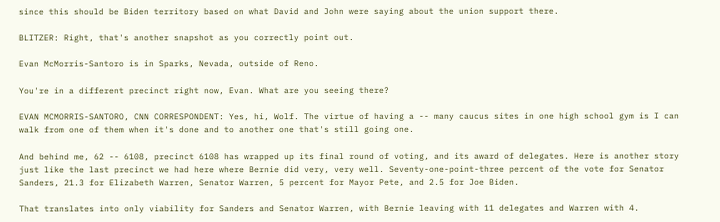since this should be Biden territory based on what David and John were saying about the union support there.

BLITZER: Right, that's another snapshot as you correctly point out.

Evan McMorris-Santoro is in Sparks, Nevada, outside of Reno.

You're in a different precinct right now, Evan. What are you seeing there?

EVAN MCMORRIS-SANTORO, CNN CORRESPONDENT: Yes, hi, Wolf. The virtue of having a -- many caucus sites in one high school gym is I can walk from one of them when it's done and to another one that's still going one.

And behind me, 62 -- 6108, precinct 6108 has wrapped up its final round of voting, and its award of delegates. Here is another story just like the last precinct we had here where Bernie did very, very well. Seventy-one-point-three percent of the vote for Senator Sanders, 21.3 for Elizabeth Warren, Senator Warren, 5 percent for Mayor Pete, and 2.5 for Joe Biden.

That translates into only viability for Sanders and Senator Warren, with Bernie leaving with 11 delegates and Warren with 4.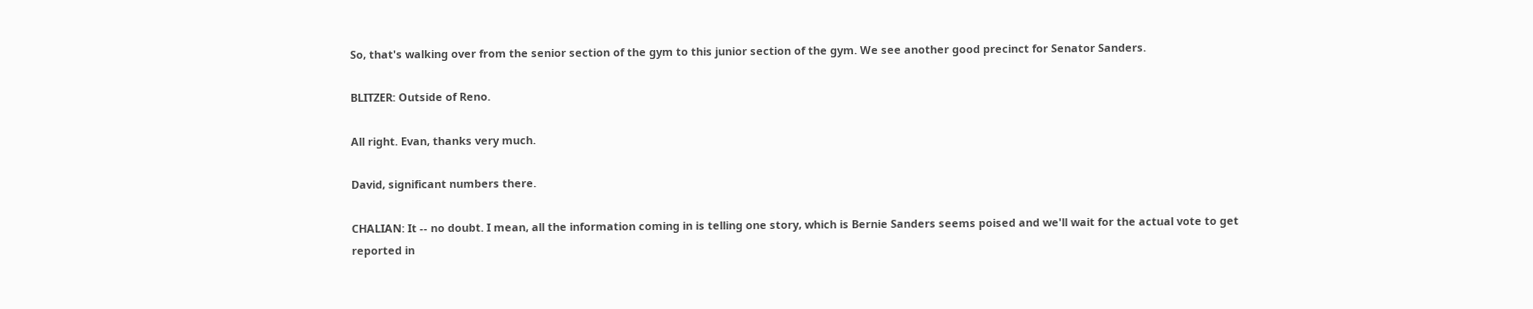So, that's walking over from the senior section of the gym to this junior section of the gym. We see another good precinct for Senator Sanders.

BLITZER: Outside of Reno.

All right. Evan, thanks very much.

David, significant numbers there.

CHALIAN: It -- no doubt. I mean, all the information coming in is telling one story, which is Bernie Sanders seems poised and we'll wait for the actual vote to get reported in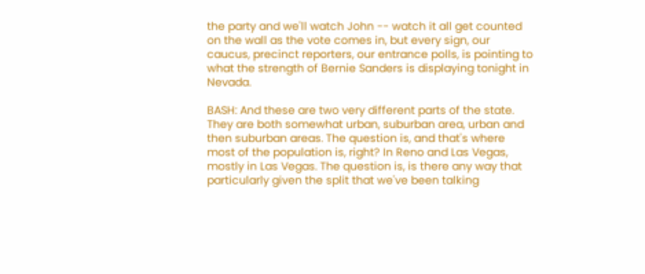the party and we'll watch John -- watch it all get counted on the wall as the vote comes in, but every sign, our caucus, precinct reporters, our entrance polls, is pointing to what the strength of Bernie Sanders is displaying tonight in Nevada.

BASH: And these are two very different parts of the state. They are both somewhat urban, suburban area, urban and then suburban areas. The question is, and that's where most of the population is, right? In Reno and Las Vegas, mostly in Las Vegas. The question is, is there any way that particularly given the split that we've been talking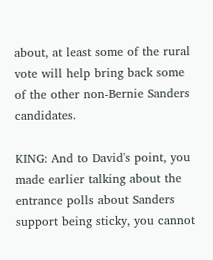about, at least some of the rural vote will help bring back some of the other non-Bernie Sanders candidates.

KING: And to David's point, you made earlier talking about the entrance polls about Sanders support being sticky, you cannot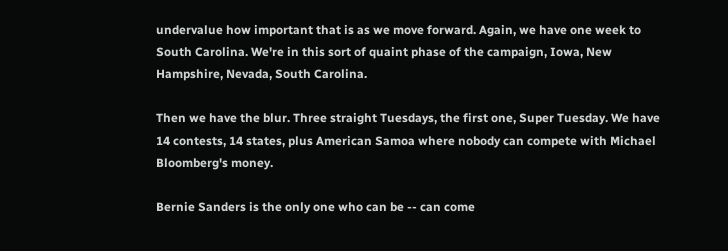undervalue how important that is as we move forward. Again, we have one week to South Carolina. We're in this sort of quaint phase of the campaign, Iowa, New Hampshire, Nevada, South Carolina.

Then we have the blur. Three straight Tuesdays, the first one, Super Tuesday. We have 14 contests, 14 states, plus American Samoa where nobody can compete with Michael Bloomberg's money.

Bernie Sanders is the only one who can be -- can come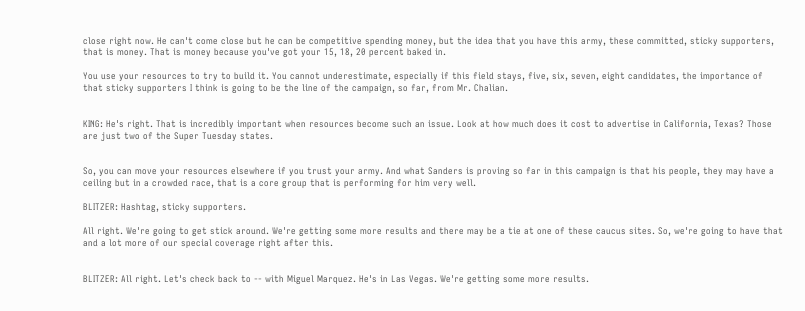close right now. He can't come close but he can be competitive spending money, but the idea that you have this army, these committed, sticky supporters, that is money. That is money because you've got your 15, 18, 20 percent baked in.

You use your resources to try to build it. You cannot underestimate, especially if this field stays, five, six, seven, eight candidates, the importance of that sticky supporters I think is going to be the line of the campaign, so far, from Mr. Chalian.


KING: He's right. That is incredibly important when resources become such an issue. Look at how much does it cost to advertise in California, Texas? Those are just two of the Super Tuesday states.


So, you can move your resources elsewhere if you trust your army. And what Sanders is proving so far in this campaign is that his people, they may have a ceiling but in a crowded race, that is a core group that is performing for him very well.

BLITZER: Hashtag, sticky supporters.

All right. We're going to get stick around. We're getting some more results and there may be a tie at one of these caucus sites. So, we're going to have that and a lot more of our special coverage right after this.


BLITZER: All right. Let's check back to -- with Miguel Marquez. He's in Las Vegas. We're getting some more results.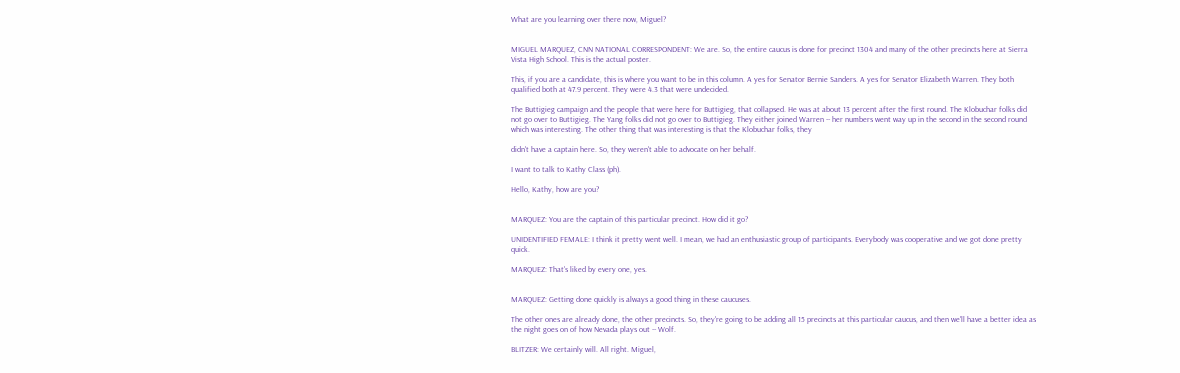What are you learning over there now, Miguel?


MIGUEL MARQUEZ, CNN NATIONAL CORRESPONDENT: We are. So, the entire caucus is done for precinct 1304 and many of the other precincts here at Sierra Vista High School. This is the actual poster.

This, if you are a candidate, this is where you want to be in this column. A yes for Senator Bernie Sanders. A yes for Senator Elizabeth Warren. They both qualified both at 47.9 percent. They were 4.3 that were undecided.

The Buttigieg campaign and the people that were here for Buttigieg, that collapsed. He was at about 13 percent after the first round. The Klobuchar folks did not go over to Buttigieg. The Yang folks did not go over to Buttigieg. They either joined Warren -- her numbers went way up in the second in the second round which was interesting. The other thing that was interesting is that the Klobuchar folks, they

didn't have a captain here. So, they weren't able to advocate on her behalf.

I want to talk to Kathy Class (ph).

Hello, Kathy, how are you?


MARQUEZ: You are the captain of this particular precinct. How did it go?

UNIDENTIFIED FEMALE: I think it pretty went well. I mean, we had an enthusiastic group of participants. Everybody was cooperative and we got done pretty quick.

MARQUEZ: That's liked by every one, yes.


MARQUEZ: Getting done quickly is always a good thing in these caucuses.

The other ones are already done, the other precincts. So, they're going to be adding all 15 precincts at this particular caucus, and then we'll have a better idea as the night goes on of how Nevada plays out -- Wolf.

BLITZER: We certainly will. All right. Miguel,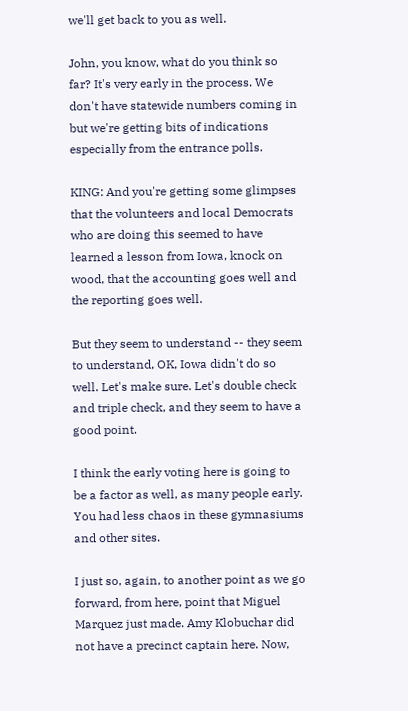we'll get back to you as well.

John, you know, what do you think so far? It's very early in the process. We don't have statewide numbers coming in but we're getting bits of indications especially from the entrance polls.

KING: And you're getting some glimpses that the volunteers and local Democrats who are doing this seemed to have learned a lesson from Iowa, knock on wood, that the accounting goes well and the reporting goes well.

But they seem to understand -- they seem to understand, OK, Iowa didn't do so well. Let's make sure. Let's double check and triple check, and they seem to have a good point.

I think the early voting here is going to be a factor as well, as many people early. You had less chaos in these gymnasiums and other sites.

I just so, again, to another point as we go forward, from here, point that Miguel Marquez just made. Amy Klobuchar did not have a precinct captain here. Now,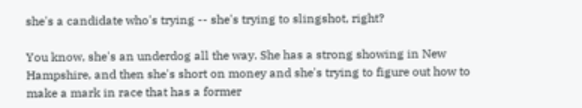she's a candidate who's trying -- she's trying to slingshot, right?

You know, she's an underdog all the way. She has a strong showing in New Hampshire, and then she's short on money and she's trying to figure out how to make a mark in race that has a former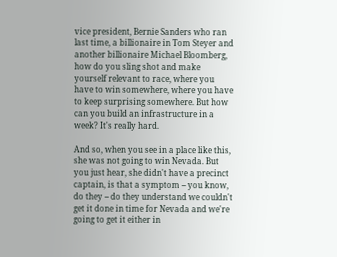vice president, Bernie Sanders who ran last time, a billionaire in Tom Steyer and another billionaire Michael Bloomberg, how do you sling shot and make yourself relevant to race, where you have to win somewhere, where you have to keep surprising somewhere. But how can you build an infrastructure in a week? It's really hard.

And so, when you see in a place like this, she was not going to win Nevada. But you just hear, she didn't have a precinct captain, is that a symptom -- you know, do they -- do they understand we couldn't get it done in time for Nevada and we're going to get it either in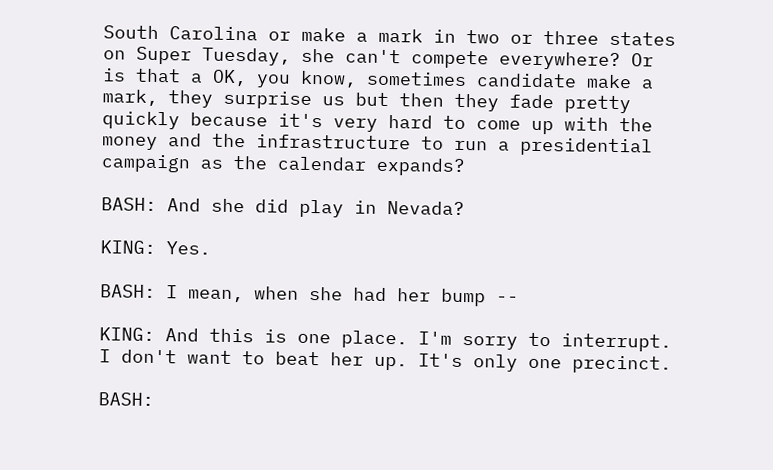South Carolina or make a mark in two or three states on Super Tuesday, she can't compete everywhere? Or is that a OK, you know, sometimes candidate make a mark, they surprise us but then they fade pretty quickly because it's very hard to come up with the money and the infrastructure to run a presidential campaign as the calendar expands?

BASH: And she did play in Nevada?

KING: Yes.

BASH: I mean, when she had her bump --

KING: And this is one place. I'm sorry to interrupt. I don't want to beat her up. It's only one precinct.

BASH: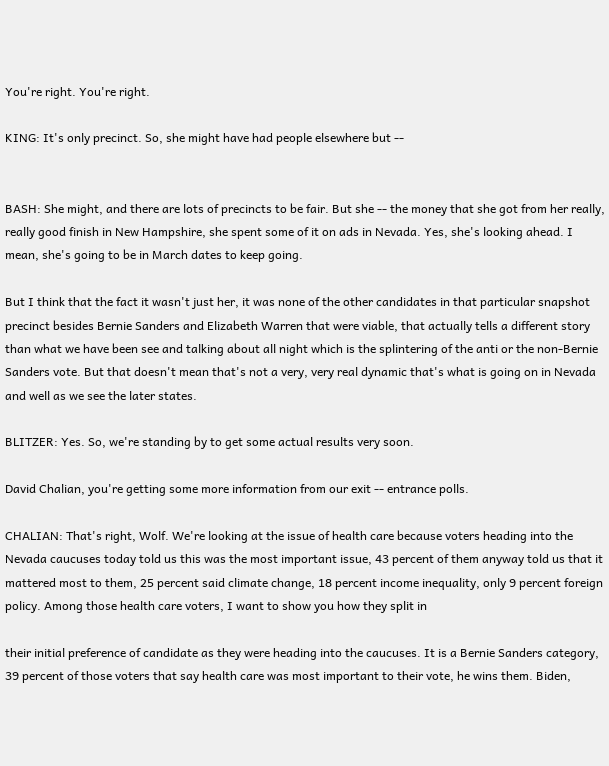You're right. You're right.

KING: It's only precinct. So, she might have had people elsewhere but --


BASH: She might, and there are lots of precincts to be fair. But she -- the money that she got from her really, really good finish in New Hampshire, she spent some of it on ads in Nevada. Yes, she's looking ahead. I mean, she's going to be in March dates to keep going.

But I think that the fact it wasn't just her, it was none of the other candidates in that particular snapshot precinct besides Bernie Sanders and Elizabeth Warren that were viable, that actually tells a different story than what we have been see and talking about all night which is the splintering of the anti or the non-Bernie Sanders vote. But that doesn't mean that's not a very, very real dynamic that's what is going on in Nevada and well as we see the later states.

BLITZER: Yes. So, we're standing by to get some actual results very soon.

David Chalian, you're getting some more information from our exit -- entrance polls.

CHALIAN: That's right, Wolf. We're looking at the issue of health care because voters heading into the Nevada caucuses today told us this was the most important issue, 43 percent of them anyway told us that it mattered most to them, 25 percent said climate change, 18 percent income inequality, only 9 percent foreign policy. Among those health care voters, I want to show you how they split in

their initial preference of candidate as they were heading into the caucuses. It is a Bernie Sanders category, 39 percent of those voters that say health care was most important to their vote, he wins them. Biden,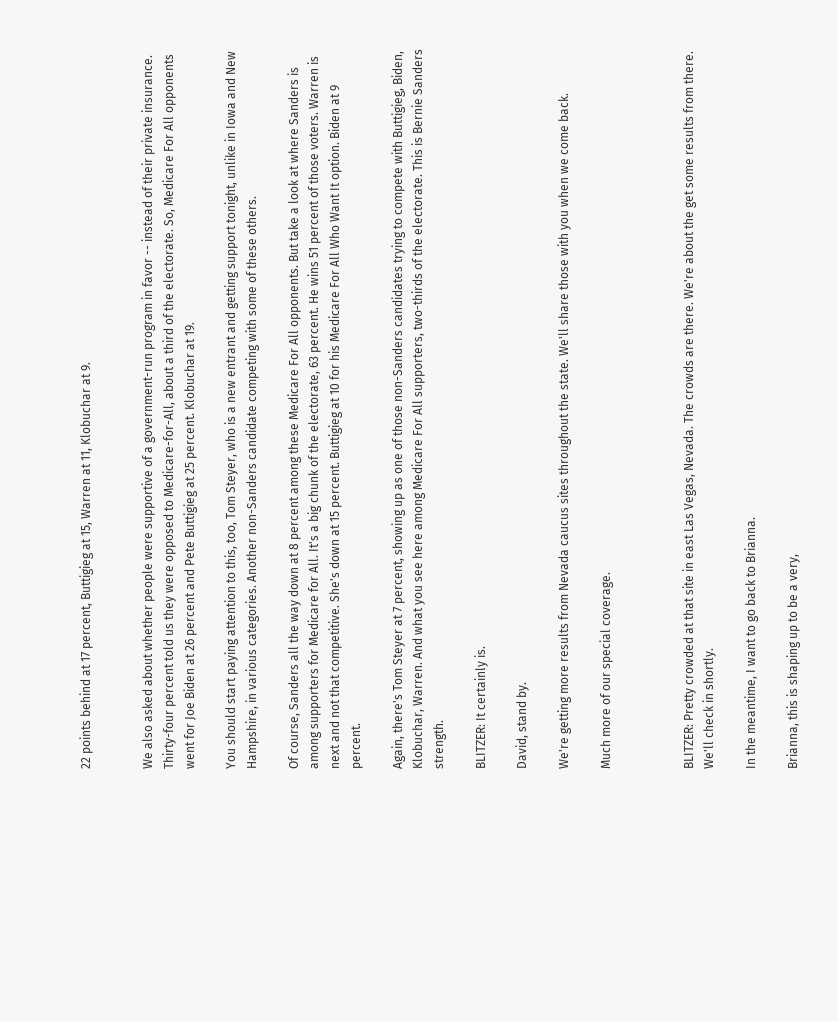22 points behind at 17 percent, Buttigieg at 15, Warren at 11, Klobuchar at 9.


We also asked about whether people were supportive of a government-run program in favor -- instead of their private insurance. Thirty-four percent told us they were opposed to Medicare-for-All, about a third of the electorate. So, Medicare For All opponents went for Joe Biden at 26 percent and Pete Buttigieg at 25 percent. Klobuchar at 19.

You should start paying attention to this, too, Tom Steyer, who is a new entrant and getting support tonight, unlike in Iowa and New Hampshire, in various categories. Another non-Sanders candidate competing with some of these others.

Of course, Sanders all the way down at 8 percent among these Medicare For All opponents. But take a look at where Sanders is among supporters for Medicare for All. It's a big chunk of the electorate, 63 percent. He wins 51 percent of those voters. Warren is next and not that competitive. She's down at 15 percent. Buttigieg at 10 for his Medicare For All Who Want It option. Biden at 9 percent.

Again, there's Tom Steyer at 7 percent, showing up as one of those non-Sanders candidates trying to compete with Buttigieg, Biden, Klobuchar, Warren. And what you see here among Medicare For All supporters, two-thirds of the electorate. This is Bernie Sanders strength.

BLITZER: It certainly is.

David, stand by.

We're getting more results from Nevada caucus sites throughout the state. We'll share those with you when we come back.

Much more of our special coverage.



BLITZER: Pretty crowded at that site in east Las Vegas, Nevada. The crowds are there. We're about the get some results from there. We'll check in shortly.

In the meantime, I want to go back to Brianna.

Brianna, this is shaping up to be a very,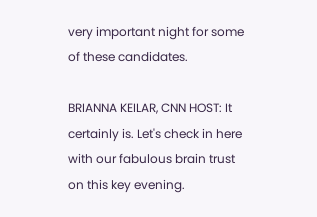very important night for some of these candidates.

BRIANNA KEILAR, CNN HOST: It certainly is. Let's check in here with our fabulous brain trust on this key evening.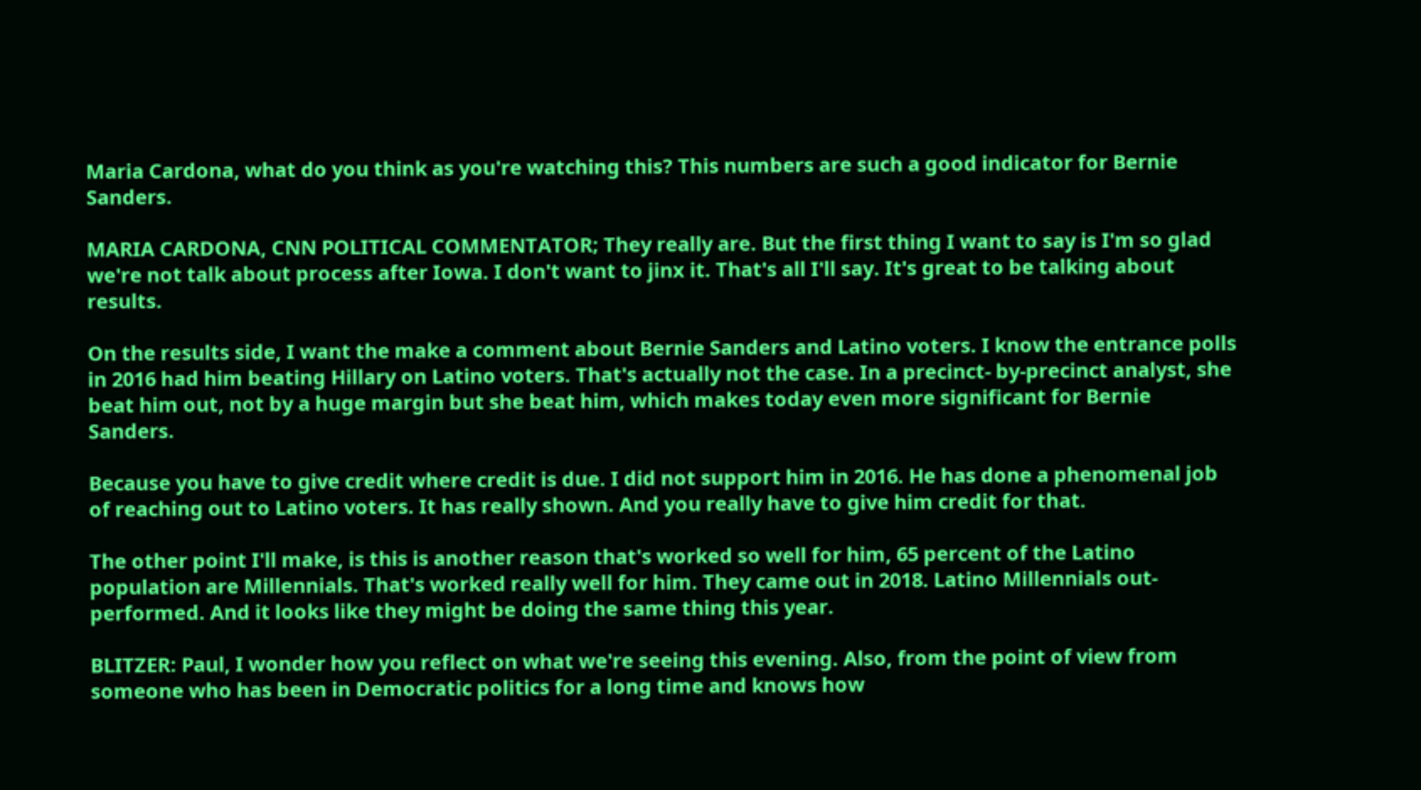Maria Cardona, what do you think as you're watching this? This numbers are such a good indicator for Bernie Sanders.

MARIA CARDONA, CNN POLITICAL COMMENTATOR; They really are. But the first thing I want to say is I'm so glad we're not talk about process after Iowa. I don't want to jinx it. That's all I'll say. It's great to be talking about results.

On the results side, I want the make a comment about Bernie Sanders and Latino voters. I know the entrance polls in 2016 had him beating Hillary on Latino voters. That's actually not the case. In a precinct- by-precinct analyst, she beat him out, not by a huge margin but she beat him, which makes today even more significant for Bernie Sanders.

Because you have to give credit where credit is due. I did not support him in 2016. He has done a phenomenal job of reaching out to Latino voters. It has really shown. And you really have to give him credit for that.

The other point I'll make, is this is another reason that's worked so well for him, 65 percent of the Latino population are Millennials. That's worked really well for him. They came out in 2018. Latino Millennials out-performed. And it looks like they might be doing the same thing this year.

BLITZER: Paul, I wonder how you reflect on what we're seeing this evening. Also, from the point of view from someone who has been in Democratic politics for a long time and knows how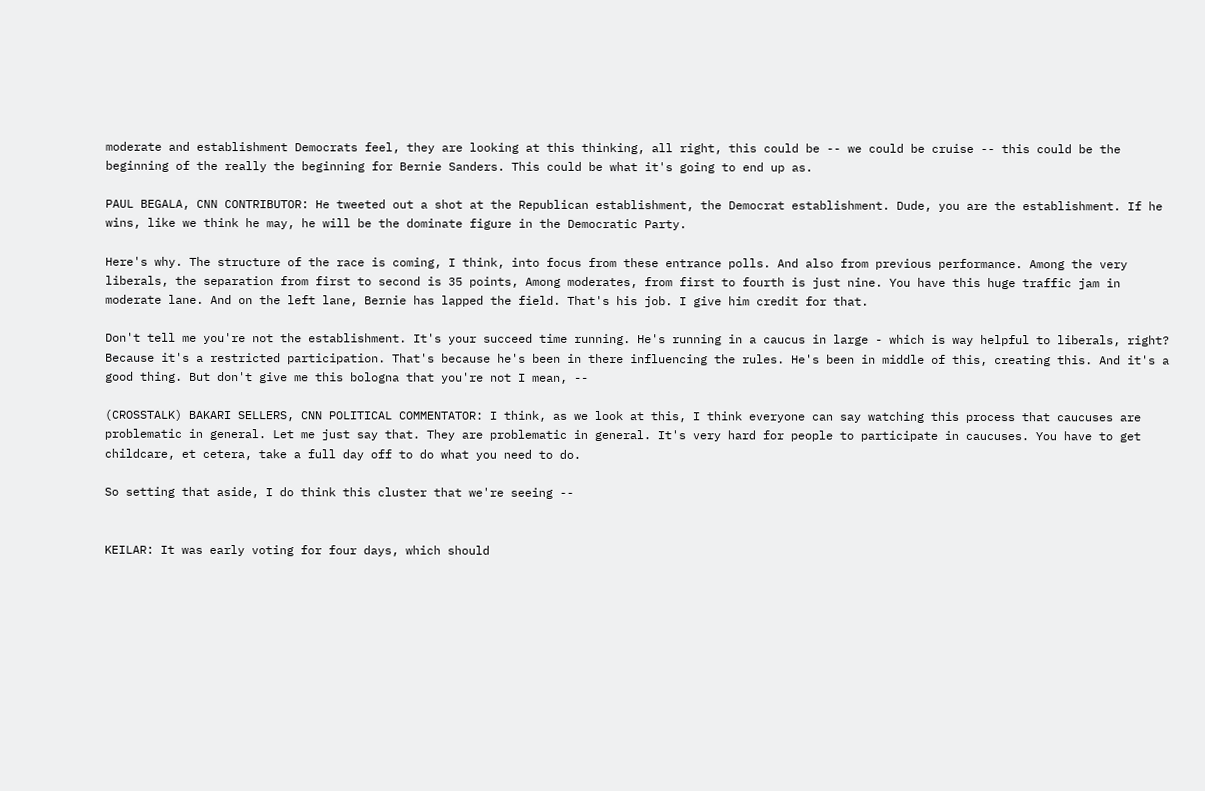moderate and establishment Democrats feel, they are looking at this thinking, all right, this could be -- we could be cruise -- this could be the beginning of the really the beginning for Bernie Sanders. This could be what it's going to end up as.

PAUL BEGALA, CNN CONTRIBUTOR: He tweeted out a shot at the Republican establishment, the Democrat establishment. Dude, you are the establishment. If he wins, like we think he may, he will be the dominate figure in the Democratic Party.

Here's why. The structure of the race is coming, I think, into focus from these entrance polls. And also from previous performance. Among the very liberals, the separation from first to second is 35 points, Among moderates, from first to fourth is just nine. You have this huge traffic jam in moderate lane. And on the left lane, Bernie has lapped the field. That's his job. I give him credit for that.

Don't tell me you're not the establishment. It's your succeed time running. He's running in a caucus in large - which is way helpful to liberals, right? Because it's a restricted participation. That's because he's been in there influencing the rules. He's been in middle of this, creating this. And it's a good thing. But don't give me this bologna that you're not I mean, --

(CROSSTALK) BAKARI SELLERS, CNN POLITICAL COMMENTATOR: I think, as we look at this, I think everyone can say watching this process that caucuses are problematic in general. Let me just say that. They are problematic in general. It's very hard for people to participate in caucuses. You have to get childcare, et cetera, take a full day off to do what you need to do.

So setting that aside, I do think this cluster that we're seeing --


KEILAR: It was early voting for four days, which should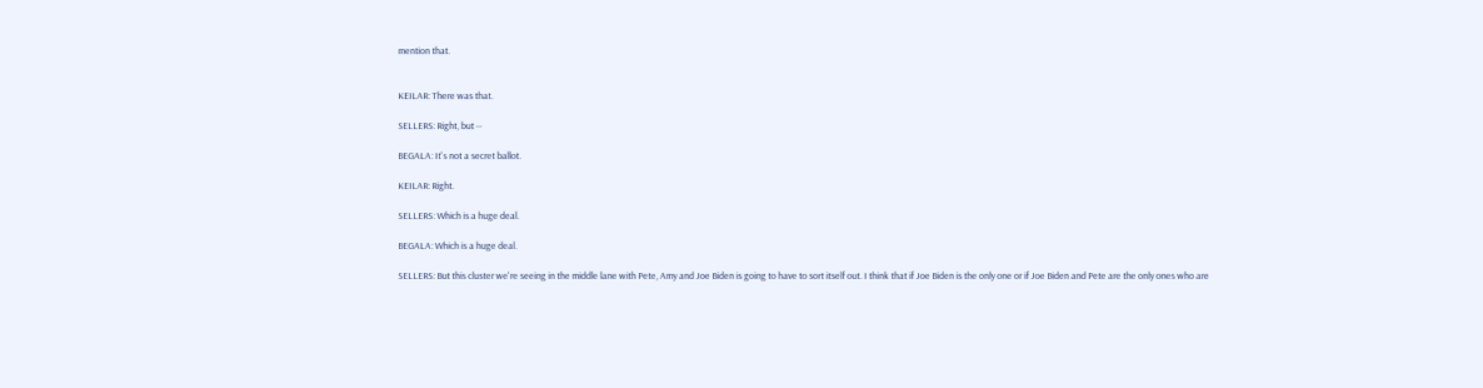mention that.


KEILAR: There was that.

SELLERS: Right, but --

BEGALA: It's not a secret ballot.

KEILAR: Right.

SELLERS: Which is a huge deal.

BEGALA: Which is a huge deal.

SELLERS: But this cluster we're seeing in the middle lane with Pete, Amy and Joe Biden is going to have to sort itself out. I think that if Joe Biden is the only one or if Joe Biden and Pete are the only ones who are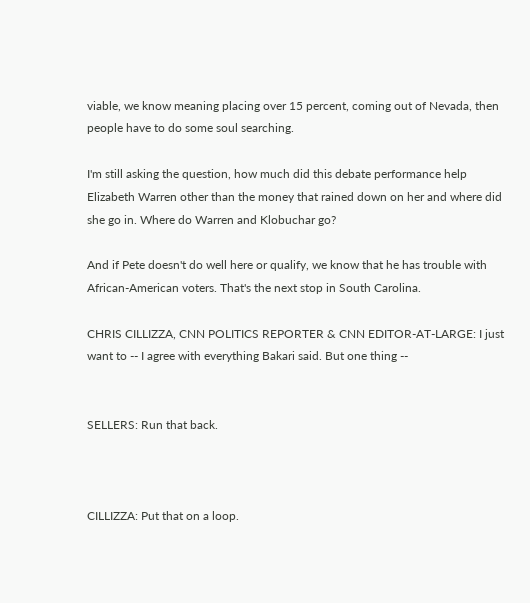viable, we know meaning placing over 15 percent, coming out of Nevada, then people have to do some soul searching.

I'm still asking the question, how much did this debate performance help Elizabeth Warren other than the money that rained down on her and where did she go in. Where do Warren and Klobuchar go?

And if Pete doesn't do well here or qualify, we know that he has trouble with African-American voters. That's the next stop in South Carolina.

CHRIS CILLIZZA, CNN POLITICS REPORTER & CNN EDITOR-AT-LARGE: I just want to -- I agree with everything Bakari said. But one thing --


SELLERS: Run that back.



CILLIZZA: Put that on a loop.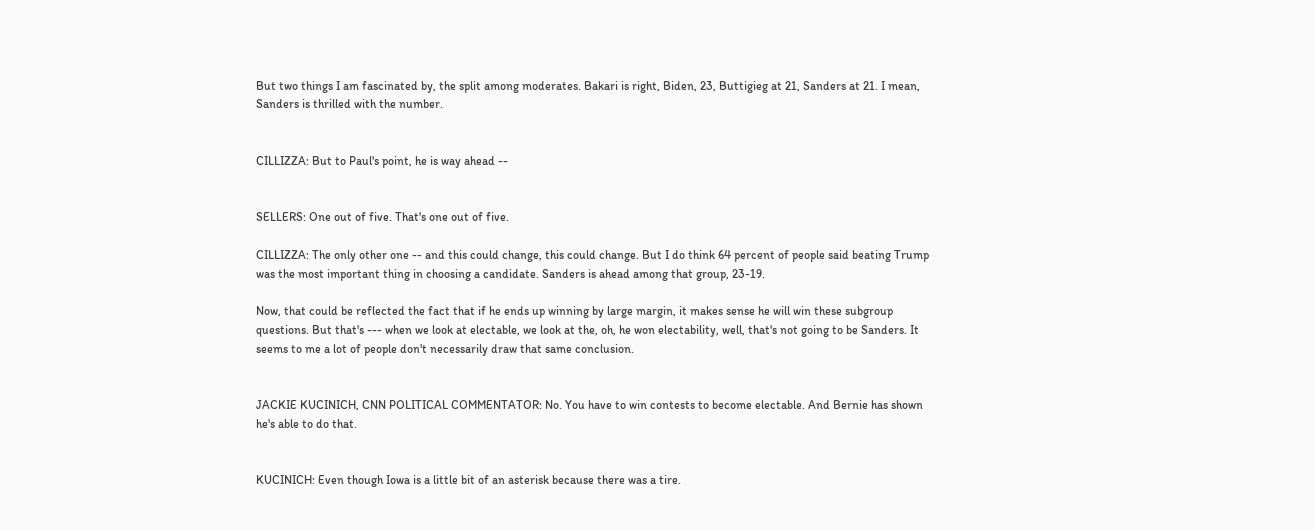But two things I am fascinated by, the split among moderates. Bakari is right, Biden, 23, Buttigieg at 21, Sanders at 21. I mean, Sanders is thrilled with the number.


CILLIZZA: But to Paul's point, he is way ahead --


SELLERS: One out of five. That's one out of five.

CILLIZZA: The only other one -- and this could change, this could change. But I do think 64 percent of people said beating Trump was the most important thing in choosing a candidate. Sanders is ahead among that group, 23-19.

Now, that could be reflected the fact that if he ends up winning by large margin, it makes sense he will win these subgroup questions. But that's --- when we look at electable, we look at the, oh, he won electability, well, that's not going to be Sanders. It seems to me a lot of people don't necessarily draw that same conclusion.


JACKIE KUCINICH, CNN POLITICAL COMMENTATOR: No. You have to win contests to become electable. And Bernie has shown he's able to do that.


KUCINICH: Even though Iowa is a little bit of an asterisk because there was a tire.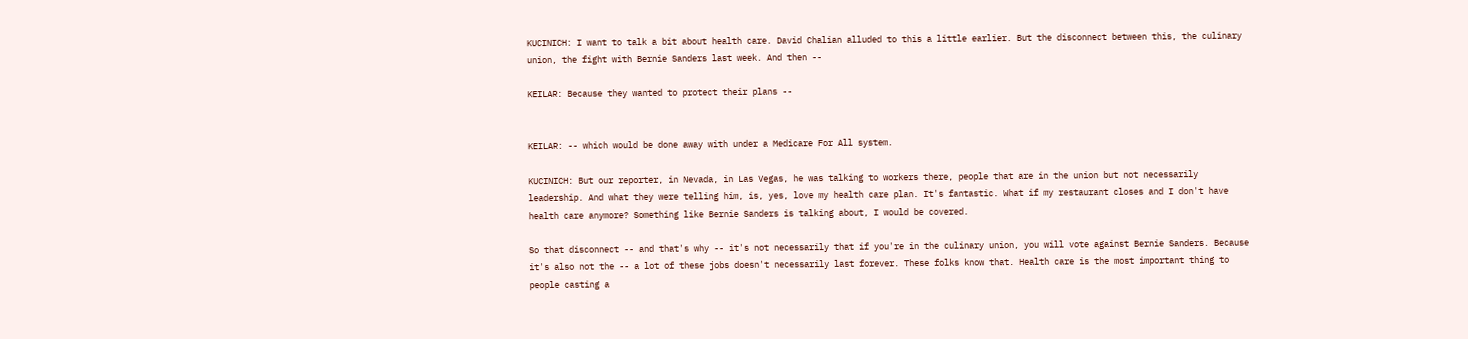KUCINICH: I want to talk a bit about health care. David Chalian alluded to this a little earlier. But the disconnect between this, the culinary union, the fight with Bernie Sanders last week. And then --

KEILAR: Because they wanted to protect their plans --


KEILAR: -- which would be done away with under a Medicare For All system.

KUCINICH: But our reporter, in Nevada, in Las Vegas, he was talking to workers there, people that are in the union but not necessarily leadership. And what they were telling him, is, yes, love my health care plan. It's fantastic. What if my restaurant closes and I don't have health care anymore? Something like Bernie Sanders is talking about, I would be covered.

So that disconnect -- and that's why -- it's not necessarily that if you're in the culinary union, you will vote against Bernie Sanders. Because it's also not the -- a lot of these jobs doesn't necessarily last forever. These folks know that. Health care is the most important thing to people casting a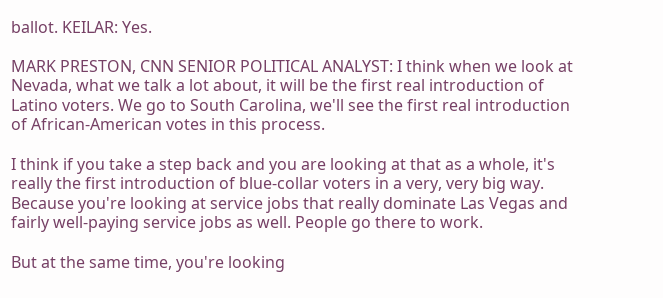ballot. KEILAR: Yes.

MARK PRESTON, CNN SENIOR POLITICAL ANALYST: I think when we look at Nevada, what we talk a lot about, it will be the first real introduction of Latino voters. We go to South Carolina, we'll see the first real introduction of African-American votes in this process.

I think if you take a step back and you are looking at that as a whole, it's really the first introduction of blue-collar voters in a very, very big way. Because you're looking at service jobs that really dominate Las Vegas and fairly well-paying service jobs as well. People go there to work.

But at the same time, you're looking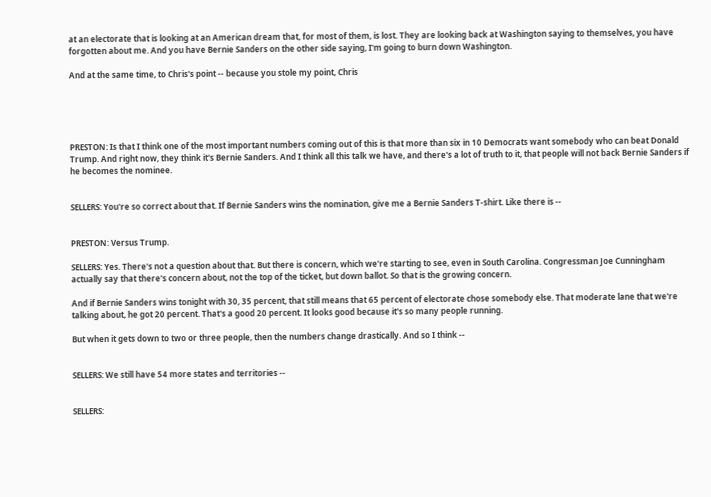at an electorate that is looking at an American dream that, for most of them, is lost. They are looking back at Washington saying to themselves, you have forgotten about me. And you have Bernie Sanders on the other side saying, I'm going to burn down Washington.

And at the same time, to Chris's point -- because you stole my point, Chris





PRESTON: Is that I think one of the most important numbers coming out of this is that more than six in 10 Democrats want somebody who can beat Donald Trump. And right now, they think it's Bernie Sanders. And I think all this talk we have, and there's a lot of truth to it, that people will not back Bernie Sanders if he becomes the nominee.


SELLERS: You're so correct about that. If Bernie Sanders wins the nomination, give me a Bernie Sanders T-shirt. Like there is --


PRESTON: Versus Trump.

SELLERS: Yes. There's not a question about that. But there is concern, which we're starting to see, even in South Carolina. Congressman Joe Cunningham actually say that there's concern about, not the top of the ticket, but down ballot. So that is the growing concern.

And if Bernie Sanders wins tonight with 30, 35 percent, that still means that 65 percent of electorate chose somebody else. That moderate lane that we're talking about, he got 20 percent. That's a good 20 percent. It looks good because it's so many people running.

But when it gets down to two or three people, then the numbers change drastically. And so I think --


SELLERS: We still have 54 more states and territories --


SELLERS: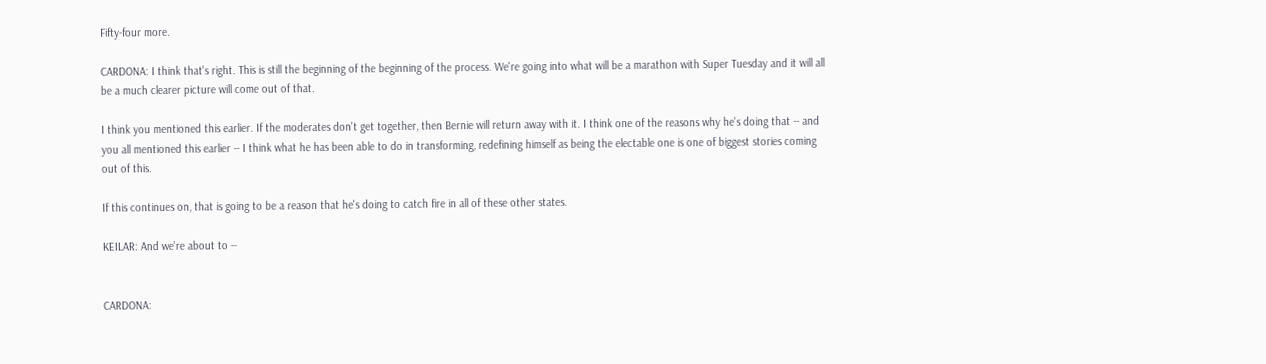Fifty-four more.

CARDONA: I think that's right. This is still the beginning of the beginning of the process. We're going into what will be a marathon with Super Tuesday and it will all be a much clearer picture will come out of that.

I think you mentioned this earlier. If the moderates don't get together, then Bernie will return away with it. I think one of the reasons why he's doing that -- and you all mentioned this earlier -- I think what he has been able to do in transforming, redefining himself as being the electable one is one of biggest stories coming out of this.

If this continues on, that is going to be a reason that he's doing to catch fire in all of these other states.

KEILAR: And we're about to --


CARDONA: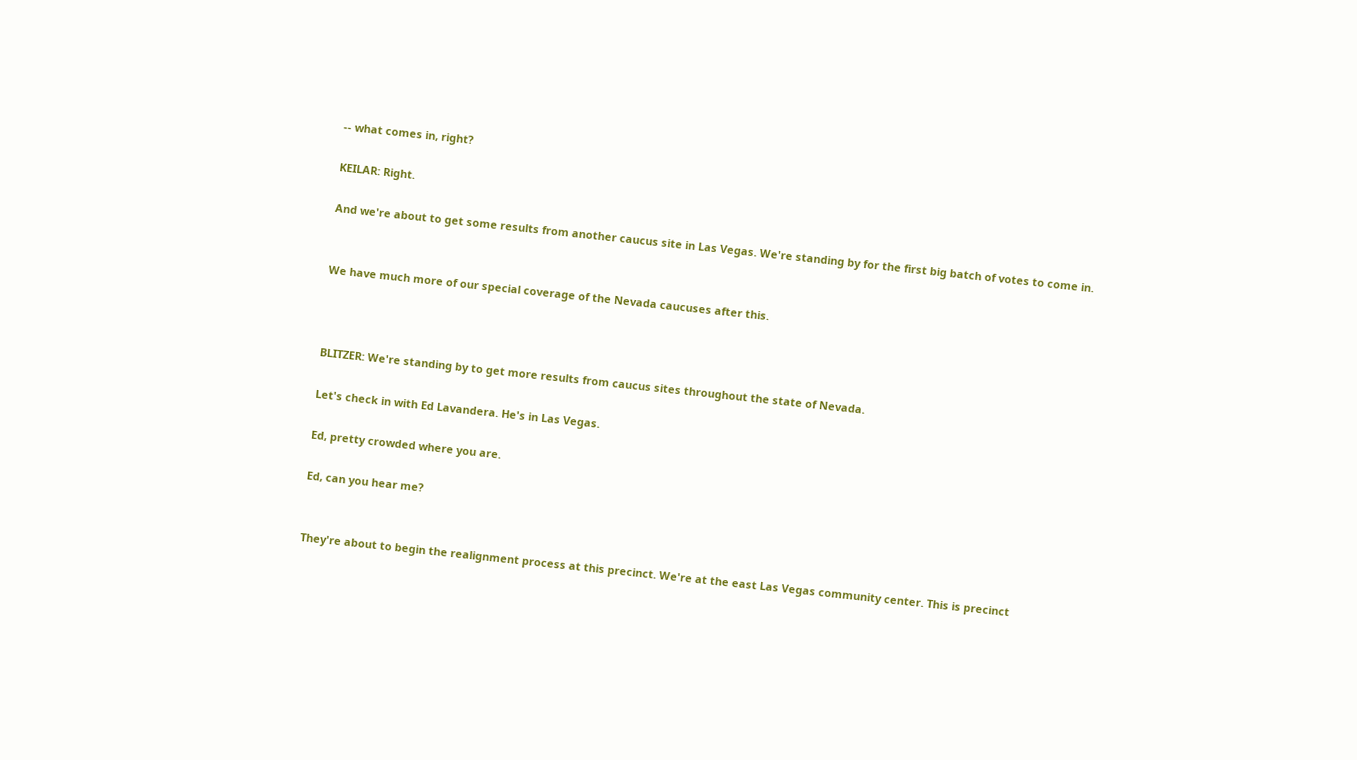-- what comes in, right?

KEILAR: Right.

And we're about to get some results from another caucus site in Las Vegas. We're standing by for the first big batch of votes to come in.


We have much more of our special coverage of the Nevada caucuses after this.



BLITZER: We're standing by to get more results from caucus sites throughout the state of Nevada.

Let's check in with Ed Lavandera. He's in Las Vegas.

Ed, pretty crowded where you are.

Ed, can you hear me?


They're about to begin the realignment process at this precinct. We're at the east Las Vegas community center. This is precinct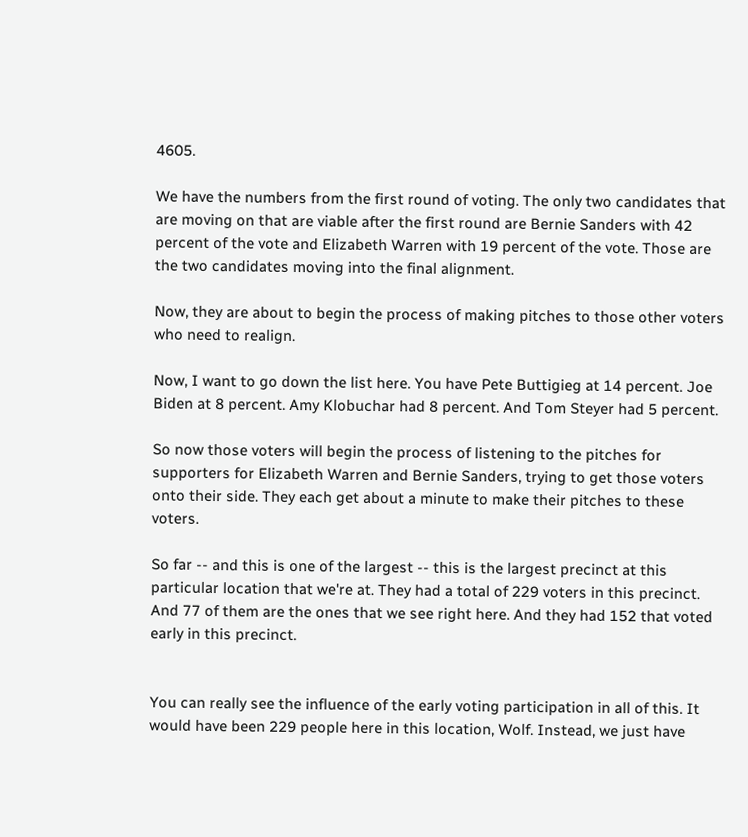4605.

We have the numbers from the first round of voting. The only two candidates that are moving on that are viable after the first round are Bernie Sanders with 42 percent of the vote and Elizabeth Warren with 19 percent of the vote. Those are the two candidates moving into the final alignment.

Now, they are about to begin the process of making pitches to those other voters who need to realign.

Now, I want to go down the list here. You have Pete Buttigieg at 14 percent. Joe Biden at 8 percent. Amy Klobuchar had 8 percent. And Tom Steyer had 5 percent.

So now those voters will begin the process of listening to the pitches for supporters for Elizabeth Warren and Bernie Sanders, trying to get those voters onto their side. They each get about a minute to make their pitches to these voters.

So far -- and this is one of the largest -- this is the largest precinct at this particular location that we're at. They had a total of 229 voters in this precinct. And 77 of them are the ones that we see right here. And they had 152 that voted early in this precinct.


You can really see the influence of the early voting participation in all of this. It would have been 229 people here in this location, Wolf. Instead, we just have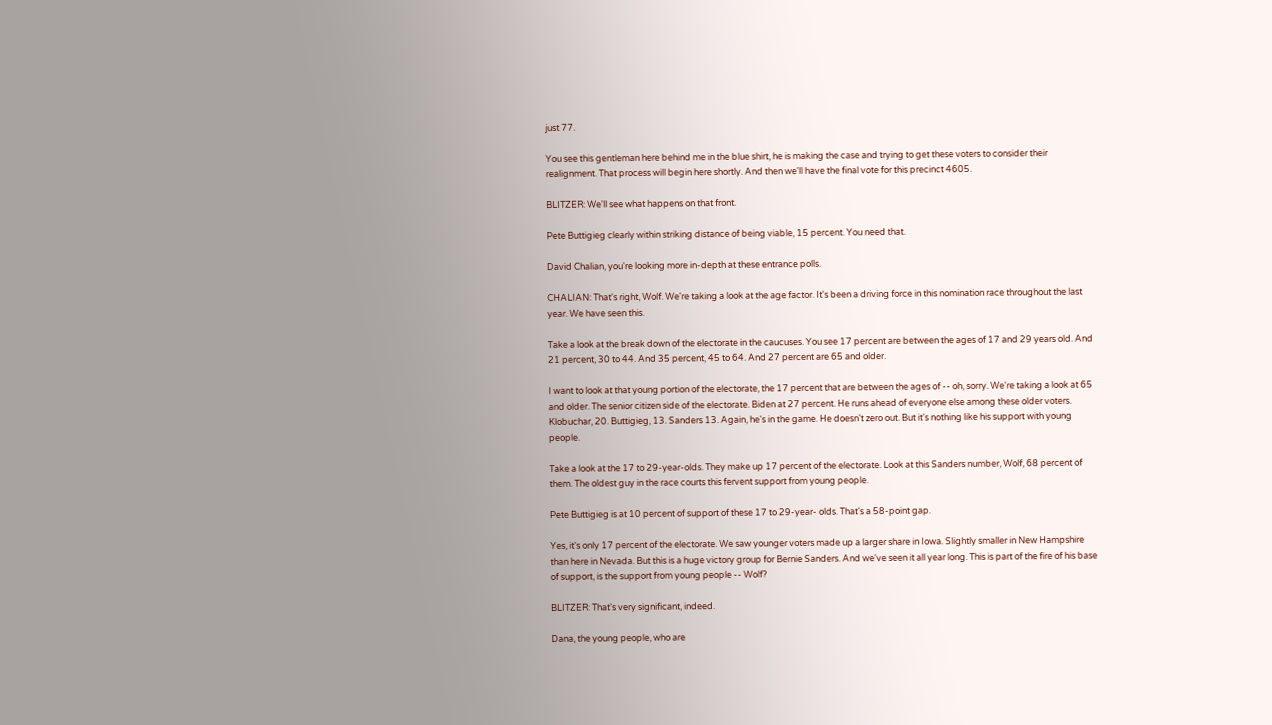just 77.

You see this gentleman here behind me in the blue shirt, he is making the case and trying to get these voters to consider their realignment. That process will begin here shortly. And then we'll have the final vote for this precinct 4605.

BLITZER: We'll see what happens on that front.

Pete Buttigieg clearly within striking distance of being viable, 15 percent. You need that.

David Chalian, you're looking more in-depth at these entrance polls.

CHALIAN: That's right, Wolf. We're taking a look at the age factor. It's been a driving force in this nomination race throughout the last year. We have seen this.

Take a look at the break down of the electorate in the caucuses. You see 17 percent are between the ages of 17 and 29 years old. And 21 percent, 30 to 44. And 35 percent, 45 to 64. And 27 percent are 65 and older.

I want to look at that young portion of the electorate, the 17 percent that are between the ages of -- oh, sorry. We're taking a look at 65 and older. The senior citizen side of the electorate. Biden at 27 percent. He runs ahead of everyone else among these older voters. Klobuchar, 20. Buttigieg, 13. Sanders 13. Again, he's in the game. He doesn't zero out. But it's nothing like his support with young people.

Take a look at the 17 to 29-year-olds. They make up 17 percent of the electorate. Look at this Sanders number, Wolf, 68 percent of them. The oldest guy in the race courts this fervent support from young people.

Pete Buttigieg is at 10 percent of support of these 17 to 29-year- olds. That's a 58-point gap.

Yes, it's only 17 percent of the electorate. We saw younger voters made up a larger share in Iowa. Slightly smaller in New Hampshire than here in Nevada. But this is a huge victory group for Bernie Sanders. And we've seen it all year long. This is part of the fire of his base of support, is the support from young people -- Wolf?

BLITZER: That's very significant, indeed.

Dana, the young people, who are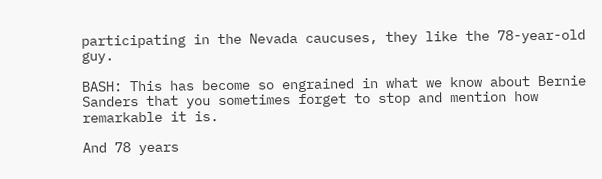participating in the Nevada caucuses, they like the 78-year-old guy.

BASH: This has become so engrained in what we know about Bernie Sanders that you sometimes forget to stop and mention how remarkable it is.

And 78 years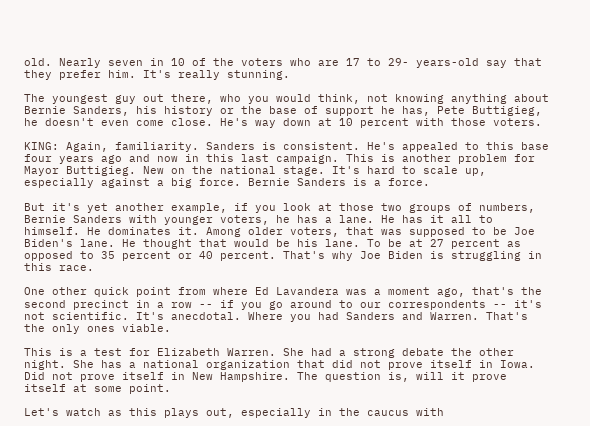old. Nearly seven in 10 of the voters who are 17 to 29- years-old say that they prefer him. It's really stunning.

The youngest guy out there, who you would think, not knowing anything about Bernie Sanders, his history or the base of support he has, Pete Buttigieg, he doesn't even come close. He's way down at 10 percent with those voters.

KING: Again, familiarity. Sanders is consistent. He's appealed to this base four years ago and now in this last campaign. This is another problem for Mayor Buttigieg. New on the national stage. It's hard to scale up, especially against a big force. Bernie Sanders is a force.

But it's yet another example, if you look at those two groups of numbers, Bernie Sanders with younger voters, he has a lane. He has it all to himself. He dominates it. Among older voters, that was supposed to be Joe Biden's lane. He thought that would be his lane. To be at 27 percent as opposed to 35 percent or 40 percent. That's why Joe Biden is struggling in this race.

One other quick point from where Ed Lavandera was a moment ago, that's the second precinct in a row -- if you go around to our correspondents -- it's not scientific. It's anecdotal. Where you had Sanders and Warren. That's the only ones viable.

This is a test for Elizabeth Warren. She had a strong debate the other night. She has a national organization that did not prove itself in Iowa. Did not prove itself in New Hampshire. The question is, will it prove itself at some point.

Let's watch as this plays out, especially in the caucus with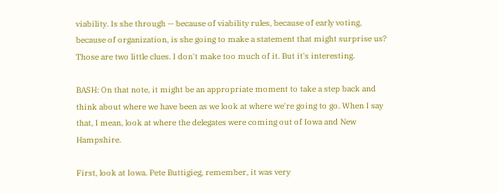viability. Is she through -- because of viability rules, because of early voting, because of organization, is she going to make a statement that might surprise us? Those are two little clues. I don't make too much of it. But it's interesting.

BASH: On that note, it might be an appropriate moment to take a step back and think about where we have been as we look at where we're going to go. When I say that, I mean, look at where the delegates were coming out of Iowa and New Hampshire.

First, look at Iowa. Pete Buttigieg, remember, it was very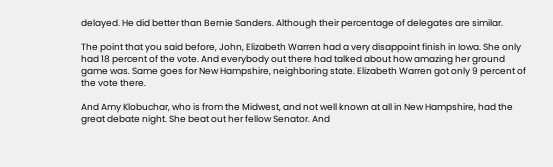delayed. He did better than Bernie Sanders. Although their percentage of delegates are similar.

The point that you said before, John, Elizabeth Warren had a very disappoint finish in Iowa. She only had 18 percent of the vote. And everybody out there had talked about how amazing her ground game was. Same goes for New Hampshire, neighboring state. Elizabeth Warren got only 9 percent of the vote there.

And Amy Klobuchar, who is from the Midwest, and not well known at all in New Hampshire, had the great debate night. She beat out her fellow Senator. And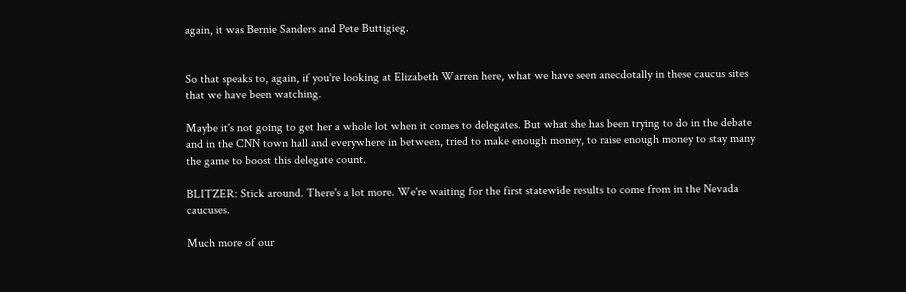again, it was Bernie Sanders and Pete Buttigieg.


So that speaks to, again, if you're looking at Elizabeth Warren here, what we have seen anecdotally in these caucus sites that we have been watching.

Maybe it's not going to get her a whole lot when it comes to delegates. But what she has been trying to do in the debate and in the CNN town hall and everywhere in between, tried to make enough money, to raise enough money to stay many the game to boost this delegate count.

BLITZER: Stick around. There's a lot more. We're waiting for the first statewide results to come from in the Nevada caucuses.

Much more of our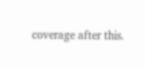coverage after this.